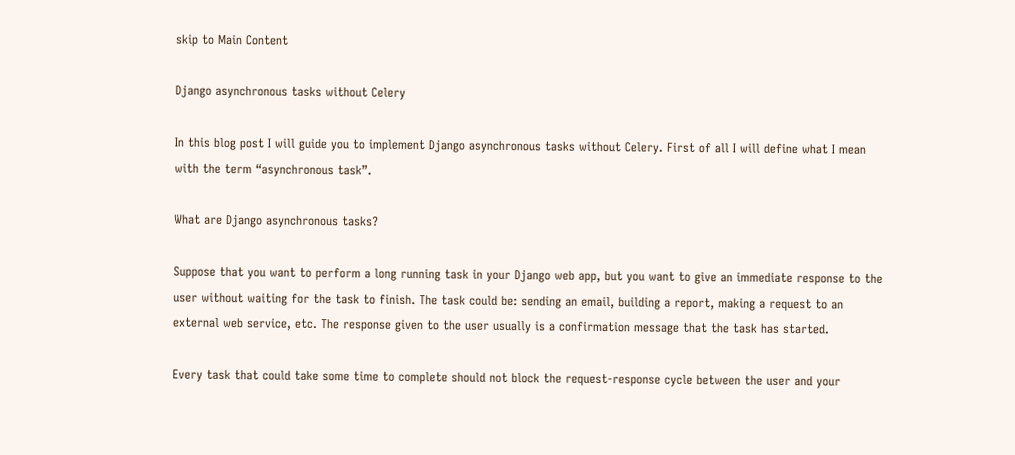skip to Main Content

Django asynchronous tasks without Celery

In this blog post I will guide you to implement Django asynchronous tasks without Celery. First of all I will define what I mean with the term “asynchronous task”.

What are Django asynchronous tasks?

Suppose that you want to perform a long running task in your Django web app, but you want to give an immediate response to the user without waiting for the task to finish. The task could be: sending an email, building a report, making a request to an external web service, etc. The response given to the user usually is a confirmation message that the task has started.

Every task that could take some time to complete should not block the request-response cycle between the user and your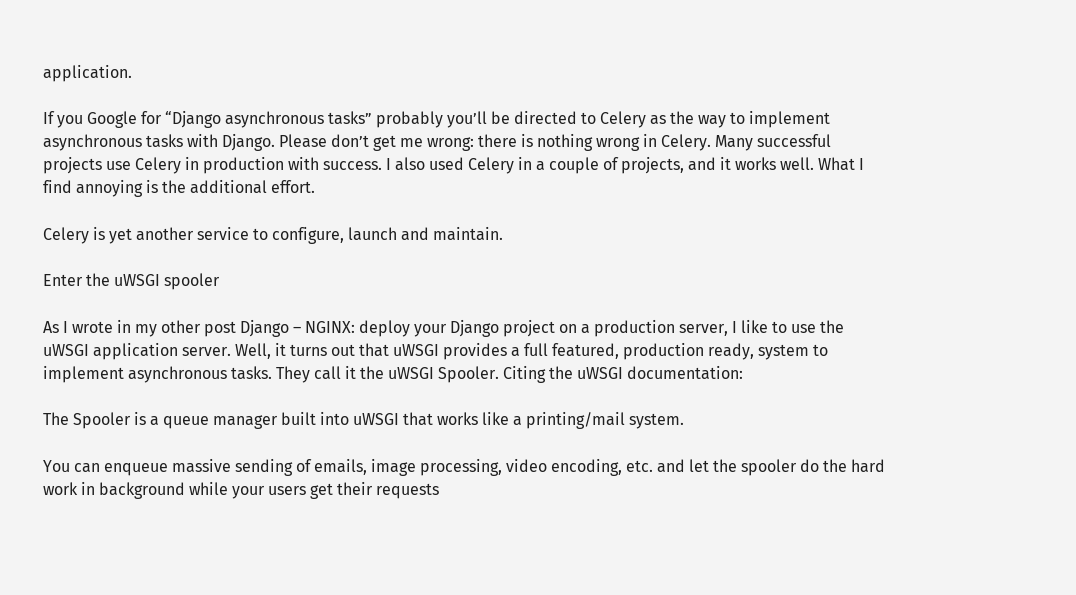application.

If you Google for “Django asynchronous tasks” probably you’ll be directed to Celery as the way to implement asynchronous tasks with Django. Please don’t get me wrong: there is nothing wrong in Celery. Many successful projects use Celery in production with success. I also used Celery in a couple of projects, and it works well. What I find annoying is the additional effort.

Celery is yet another service to configure, launch and maintain.

Enter the uWSGI spooler

As I wrote in my other post Django – NGINX: deploy your Django project on a production server, I like to use the uWSGI application server. Well, it turns out that uWSGI provides a full featured, production ready, system to implement asynchronous tasks. They call it the uWSGI Spooler. Citing the uWSGI documentation:

The Spooler is a queue manager built into uWSGI that works like a printing/mail system.

You can enqueue massive sending of emails, image processing, video encoding, etc. and let the spooler do the hard work in background while your users get their requests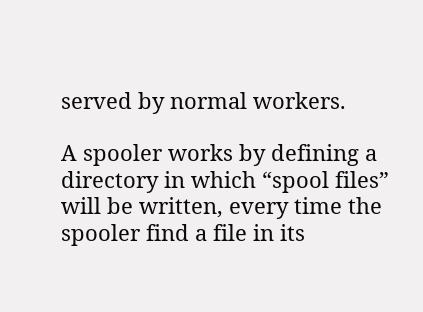served by normal workers.

A spooler works by defining a directory in which “spool files” will be written, every time the spooler find a file in its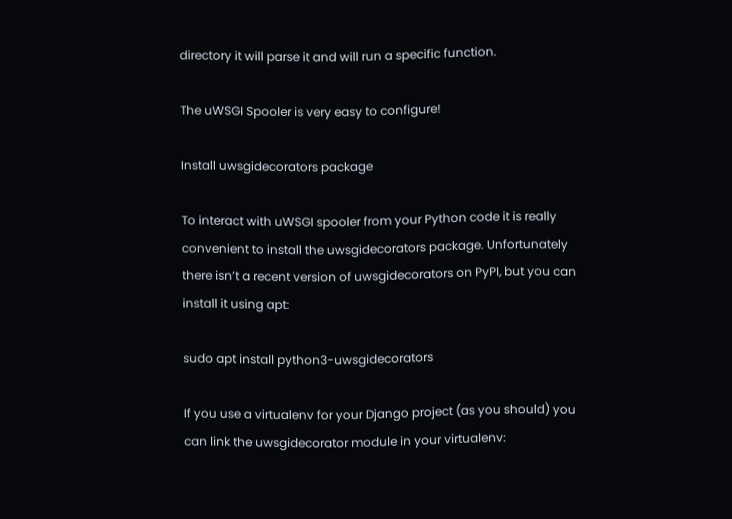directory it will parse it and will run a specific function.

The uWSGI Spooler is very easy to configure!

Install uwsgidecorators package

To interact with uWSGI spooler from your Python code it is really convenient to install the uwsgidecorators package. Unfortunately there isn’t a recent version of uwsgidecorators on PyPI, but you can install it using apt:

sudo apt install python3-uwsgidecorators

If you use a virtualenv for your Django project (as you should) you can link the uwsgidecorator module in your virtualenv: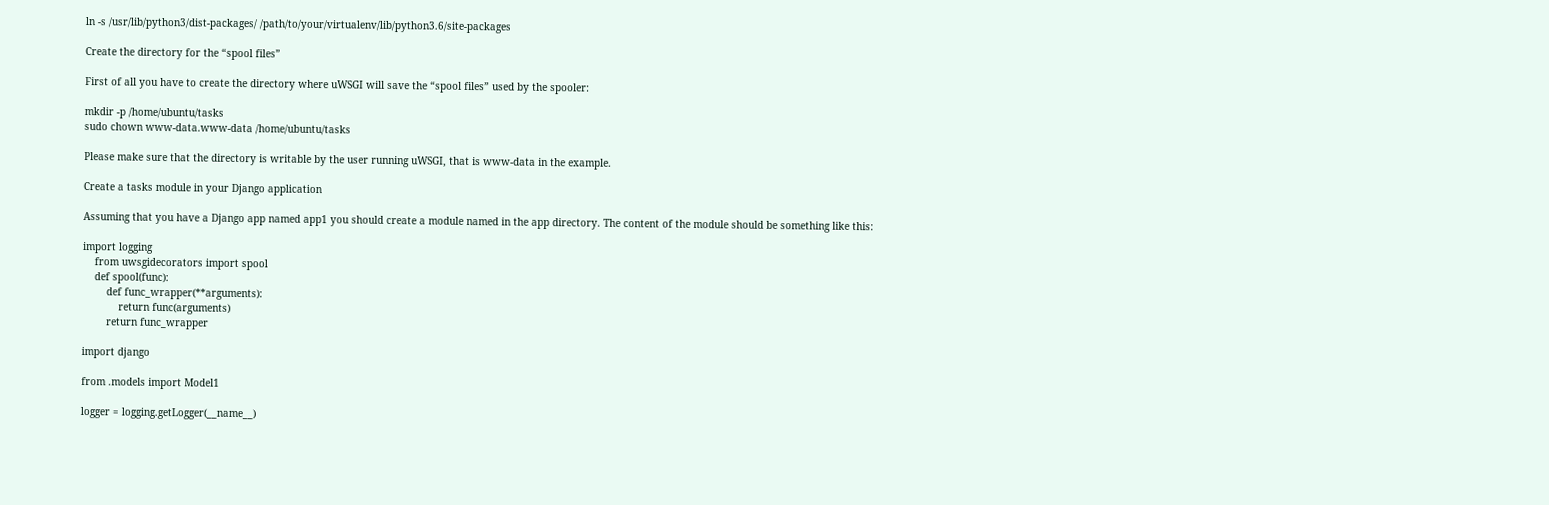ln -s /usr/lib/python3/dist-packages/ /path/to/your/virtualenv/lib/python3.6/site-packages

Create the directory for the “spool files”

First of all you have to create the directory where uWSGI will save the “spool files” used by the spooler:

mkdir -p /home/ubuntu/tasks
sudo chown www-data.www-data /home/ubuntu/tasks

Please make sure that the directory is writable by the user running uWSGI, that is www-data in the example.

Create a tasks module in your Django application

Assuming that you have a Django app named app1 you should create a module named in the app directory. The content of the module should be something like this:

import logging
    from uwsgidecorators import spool
    def spool(func):
        def func_wrapper(**arguments):
            return func(arguments)
        return func_wrapper

import django

from .models import Model1

logger = logging.getLogger(__name__)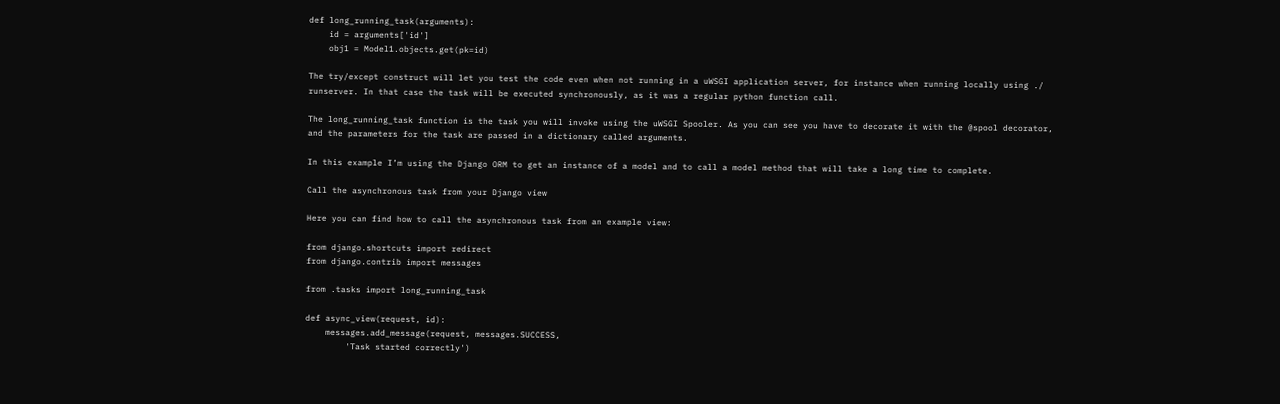def long_running_task(arguments):
    id = arguments['id']
    obj1 = Model1.objects.get(pk=id)

The try/except construct will let you test the code even when not running in a uWSGI application server, for instance when running locally using ./ runserver. In that case the task will be executed synchronously, as it was a regular python function call.

The long_running_task function is the task you will invoke using the uWSGI Spooler. As you can see you have to decorate it with the @spool decorator, and the parameters for the task are passed in a dictionary called arguments.

In this example I’m using the Django ORM to get an instance of a model and to call a model method that will take a long time to complete.

Call the asynchronous task from your Django view

Here you can find how to call the asynchronous task from an example view:

from django.shortcuts import redirect
from django.contrib import messages

from .tasks import long_running_task

def async_view(request, id):
    messages.add_message(request, messages.SUCCESS,
        'Task started correctly')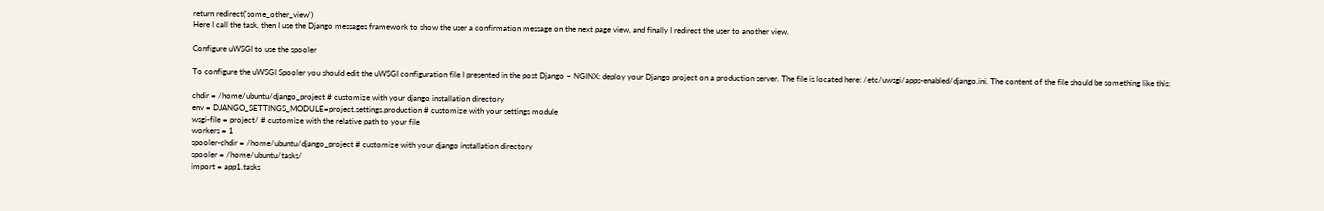return redirect('some_other_view')
Here I call the task, then I use the Django messages framework to show the user a confirmation message on the next page view, and finally I redirect the user to another view.

Configure uWSGI to use the spooler

To configure the uWSGI Spooler you should edit the uWSGI configuration file I presented in the post Django – NGINX: deploy your Django project on a production server. The file is located here: /etc/uwsgi/apps-enabled/django.ini. The content of the file should be something like this:

chdir = /home/ubuntu/django_project # customize with your django installation directory
env = DJANGO_SETTINGS_MODULE=project.settings.production # customize with your settings module
wsgi-file = project/ # customize with the relative path to your file
workers = 1
spooler-chdir = /home/ubuntu/django_project # customize with your django installation directory
spooler = /home/ubuntu/tasks/
import = app1.tasks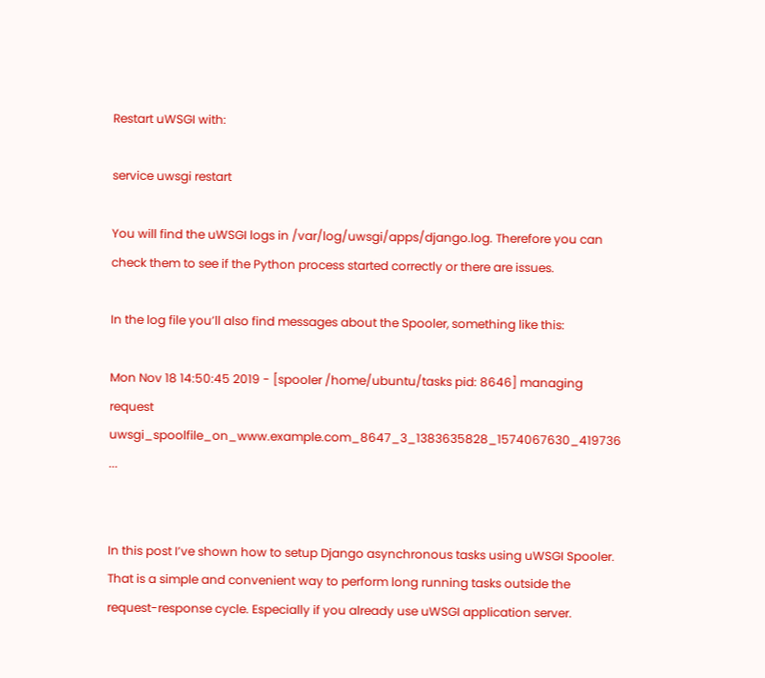Restart uWSGI with:

service uwsgi restart

You will find the uWSGI logs in /var/log/uwsgi/apps/django.log. Therefore you can check them to see if the Python process started correctly or there are issues.

In the log file you’ll also find messages about the Spooler, something like this:

Mon Nov 18 14:50:45 2019 - [spooler /home/ubuntu/tasks pid: 8646] managing request uwsgi_spoolfile_on_www.example.com_8647_3_1383635828_1574067630_419736 ...


In this post I’ve shown how to setup Django asynchronous tasks using uWSGI Spooler. That is a simple and convenient way to perform long running tasks outside the request-response cycle. Especially if you already use uWSGI application server.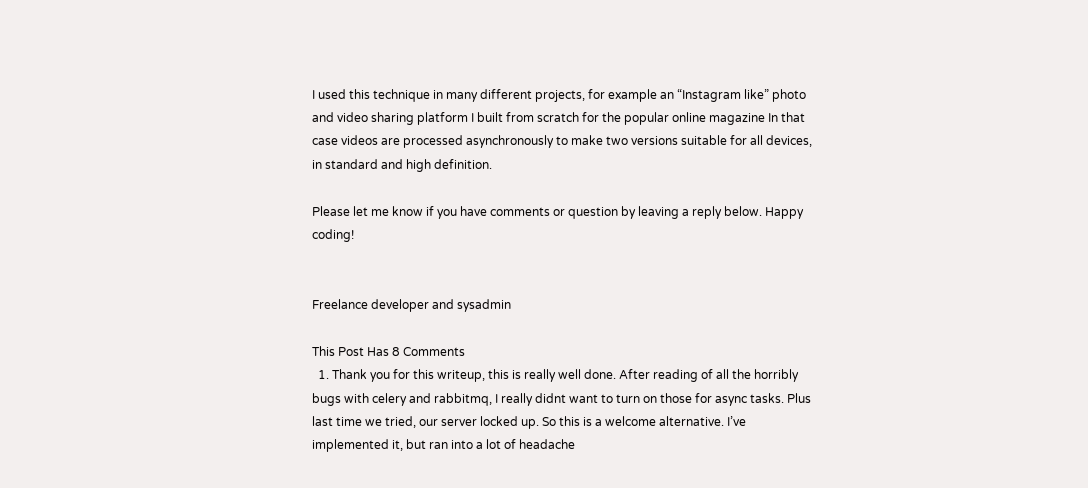I used this technique in many different projects, for example an “Instagram like” photo and video sharing platform I built from scratch for the popular online magazine In that case videos are processed asynchronously to make two versions suitable for all devices, in standard and high definition.

Please let me know if you have comments or question by leaving a reply below. Happy coding!


Freelance developer and sysadmin

This Post Has 8 Comments
  1. Thank you for this writeup, this is really well done. After reading of all the horribly bugs with celery and rabbitmq, I really didnt want to turn on those for async tasks. Plus last time we tried, our server locked up. So this is a welcome alternative. I’ve implemented it, but ran into a lot of headache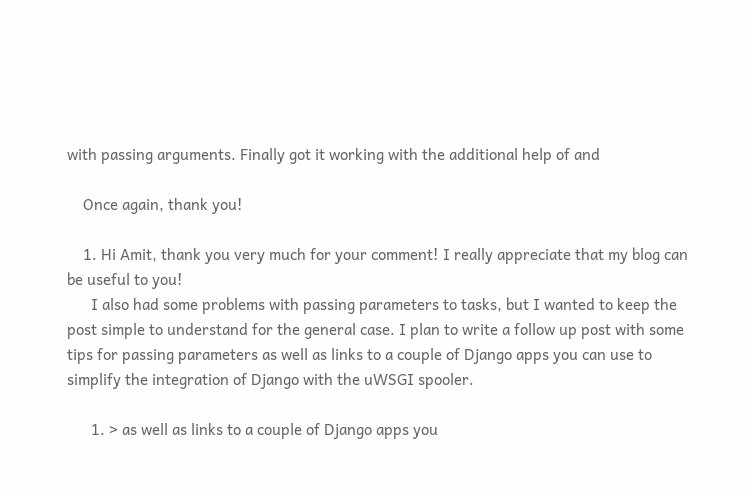with passing arguments. Finally got it working with the additional help of and

    Once again, thank you!

    1. Hi Amit, thank you very much for your comment! I really appreciate that my blog can be useful to you!
      I also had some problems with passing parameters to tasks, but I wanted to keep the post simple to understand for the general case. I plan to write a follow up post with some tips for passing parameters as well as links to a couple of Django apps you can use to simplify the integration of Django with the uWSGI spooler.

      1. > as well as links to a couple of Django apps you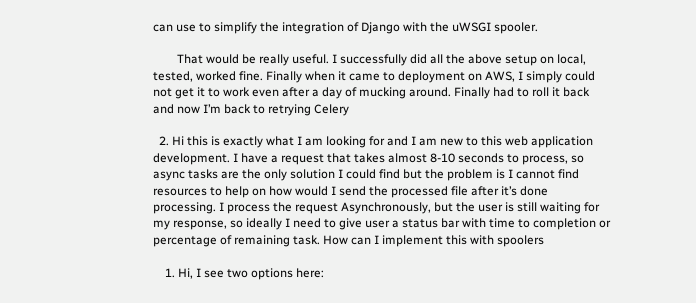can use to simplify the integration of Django with the uWSGI spooler.

        That would be really useful. I successfully did all the above setup on local, tested, worked fine. Finally when it came to deployment on AWS, I simply could not get it to work even after a day of mucking around. Finally had to roll it back and now I’m back to retrying Celery

  2. Hi this is exactly what I am looking for and I am new to this web application development. I have a request that takes almost 8-10 seconds to process, so async tasks are the only solution I could find but the problem is I cannot find resources to help on how would I send the processed file after it’s done processing. I process the request Asynchronously, but the user is still waiting for my response, so ideally I need to give user a status bar with time to completion or percentage of remaining task. How can I implement this with spoolers

    1. Hi, I see two options here: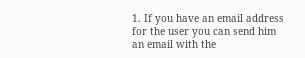1. If you have an email address for the user you can send him an email with the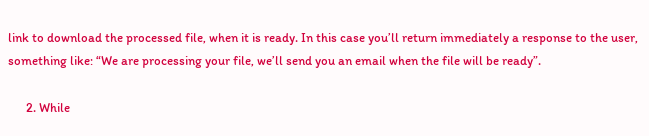link to download the processed file, when it is ready. In this case you’ll return immediately a response to the user, something like: “We are processing your file, we’ll send you an email when the file will be ready”.

      2. While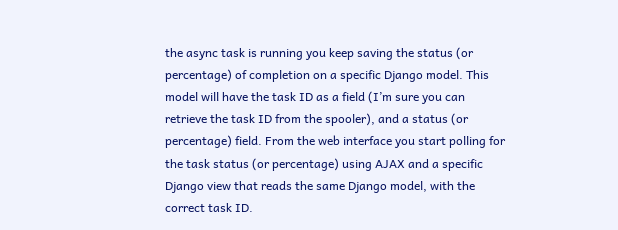the async task is running you keep saving the status (or percentage) of completion on a specific Django model. This model will have the task ID as a field (I’m sure you can retrieve the task ID from the spooler), and a status (or percentage) field. From the web interface you start polling for the task status (or percentage) using AJAX and a specific Django view that reads the same Django model, with the correct task ID.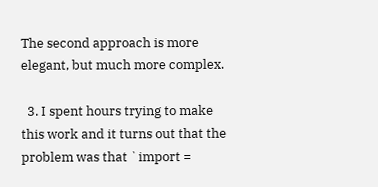The second approach is more elegant, but much more complex.

  3. I spent hours trying to make this work and it turns out that the problem was that `import =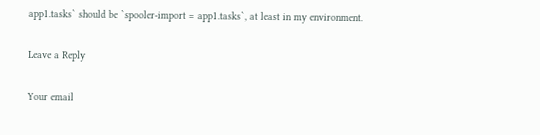app1.tasks` should be `spooler-import = app1.tasks`, at least in my environment.

Leave a Reply

Your email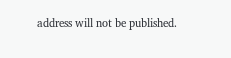address will not be published.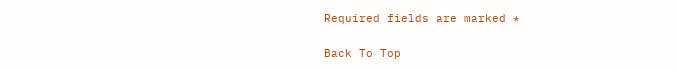Required fields are marked *

Back To Top